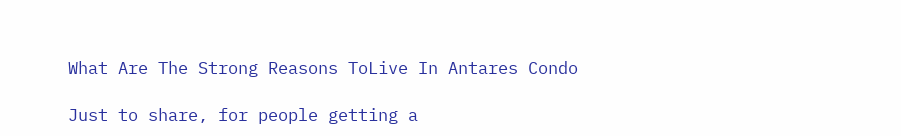What Are The Strong Reasons ToLive In Antares Condo

Just to share, for people getting a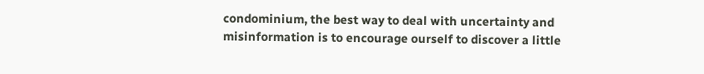condominium, the best way to deal with uncertainty and misinformation is to encourage ourself to discover a little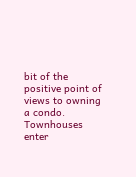bit of the positive point of views to owning a condo. Townhouses enter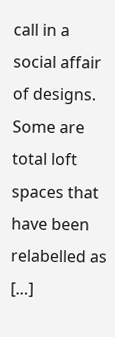call in a social affair of designs. Some are total loft spaces that have been relabelled as […]